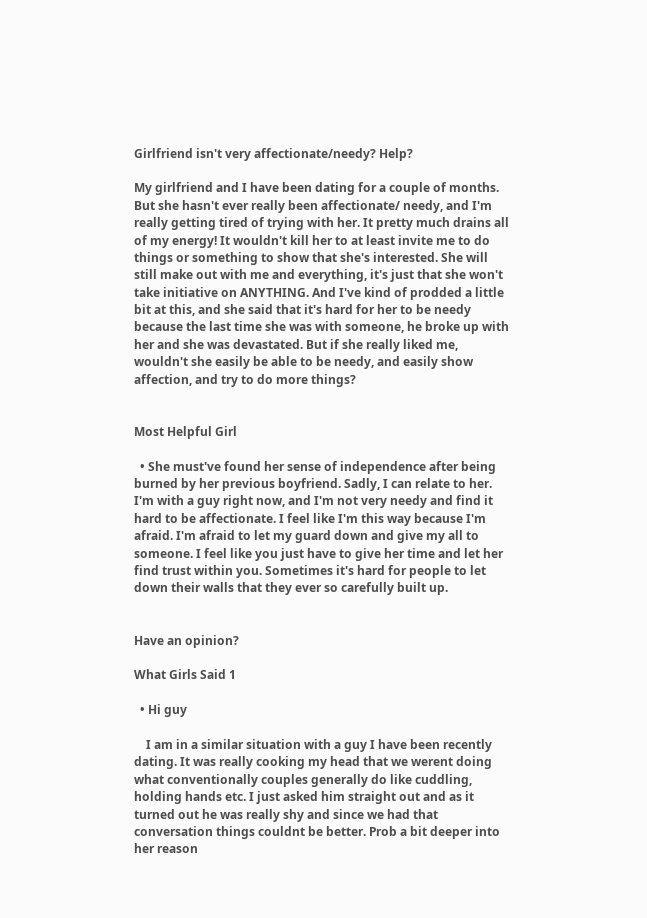Girlfriend isn't very affectionate/needy? Help?

My girlfriend and I have been dating for a couple of months. But she hasn't ever really been affectionate/ needy, and I'm really getting tired of trying with her. It pretty much drains all of my energy! It wouldn't kill her to at least invite me to do things or something to show that she's interested. She will still make out with me and everything, it's just that she won't take initiative on ANYTHING. And I've kind of prodded a little bit at this, and she said that it's hard for her to be needy because the last time she was with someone, he broke up with her and she was devastated. But if she really liked me, wouldn't she easily be able to be needy, and easily show affection, and try to do more things?


Most Helpful Girl

  • She must've found her sense of independence after being burned by her previous boyfriend. Sadly, I can relate to her. I'm with a guy right now, and I'm not very needy and find it hard to be affectionate. I feel like I'm this way because I'm afraid. I'm afraid to let my guard down and give my all to someone. I feel like you just have to give her time and let her find trust within you. Sometimes it's hard for people to let down their walls that they ever so carefully built up.


Have an opinion?

What Girls Said 1

  • Hi guy

    I am in a similar situation with a guy I have been recently dating. It was really cooking my head that we werent doing what conventionally couples generally do like cuddling, holding hands etc. I just asked him straight out and as it turned out he was really shy and since we had that conversation things couldnt be better. Prob a bit deeper into her reason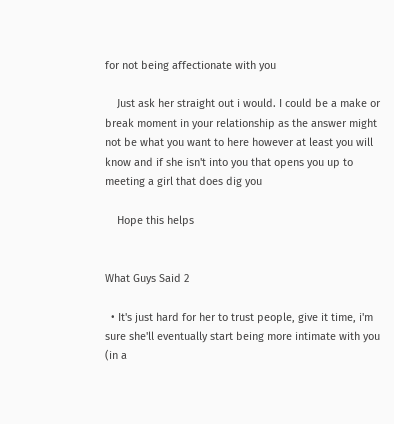for not being affectionate with you

    Just ask her straight out i would. I could be a make or break moment in your relationship as the answer might not be what you want to here however at least you will know and if she isn't into you that opens you up to meeting a girl that does dig you

    Hope this helps


What Guys Said 2

  • It's just hard for her to trust people, give it time, i'm sure she'll eventually start being more intimate with you (in a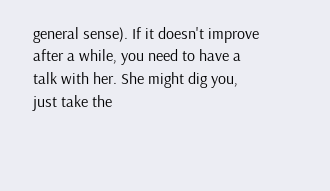general sense). If it doesn't improve after a while, you need to have a talk with her. She might dig you, just take the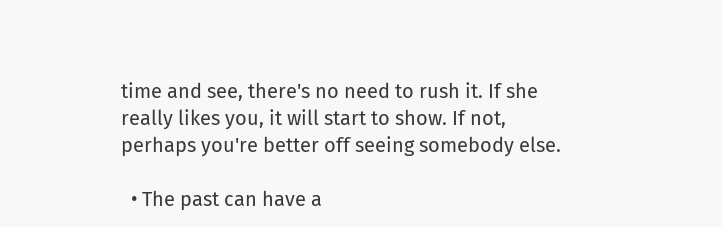time and see, there's no need to rush it. If she really likes you, it will start to show. If not, perhaps you're better off seeing somebody else.

  • The past can have a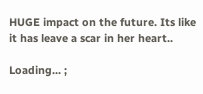HUGE impact on the future. Its like it has leave a scar in her heart..

Loading... ;